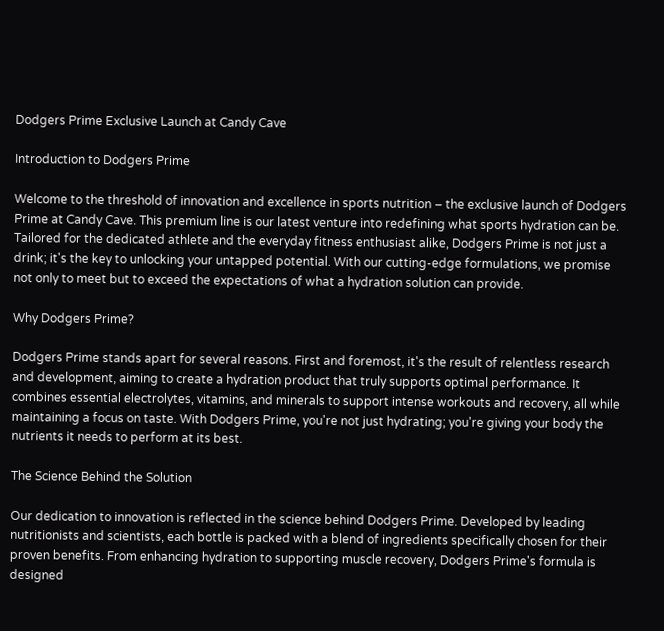Dodgers Prime Exclusive Launch at Candy Cave

Introduction to Dodgers Prime

Welcome to the threshold of innovation and excellence in sports nutrition – the exclusive launch of Dodgers Prime at Candy Cave. This premium line is our latest venture into redefining what sports hydration can be. Tailored for the dedicated athlete and the everyday fitness enthusiast alike, Dodgers Prime is not just a drink; it's the key to unlocking your untapped potential. With our cutting-edge formulations, we promise not only to meet but to exceed the expectations of what a hydration solution can provide.

Why Dodgers Prime?

Dodgers Prime stands apart for several reasons. First and foremost, it's the result of relentless research and development, aiming to create a hydration product that truly supports optimal performance. It combines essential electrolytes, vitamins, and minerals to support intense workouts and recovery, all while maintaining a focus on taste. With Dodgers Prime, you're not just hydrating; you're giving your body the nutrients it needs to perform at its best.

The Science Behind the Solution

Our dedication to innovation is reflected in the science behind Dodgers Prime. Developed by leading nutritionists and scientists, each bottle is packed with a blend of ingredients specifically chosen for their proven benefits. From enhancing hydration to supporting muscle recovery, Dodgers Prime's formula is designed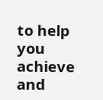to help you achieve and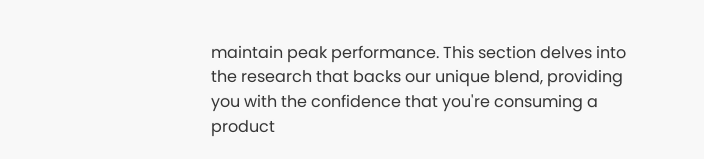maintain peak performance. This section delves into the research that backs our unique blend, providing you with the confidence that you're consuming a product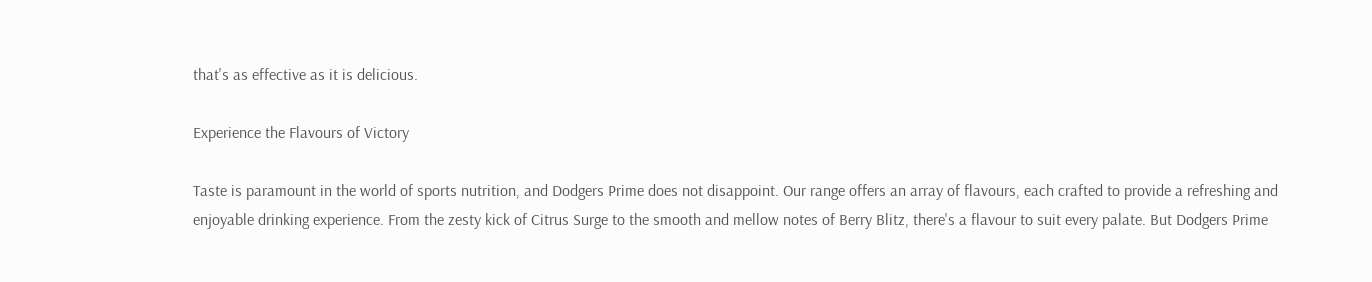that's as effective as it is delicious.

Experience the Flavours of Victory

Taste is paramount in the world of sports nutrition, and Dodgers Prime does not disappoint. Our range offers an array of flavours, each crafted to provide a refreshing and enjoyable drinking experience. From the zesty kick of Citrus Surge to the smooth and mellow notes of Berry Blitz, there's a flavour to suit every palate. But Dodgers Prime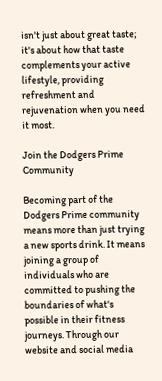isn't just about great taste; it's about how that taste complements your active lifestyle, providing refreshment and rejuvenation when you need it most.

Join the Dodgers Prime Community

Becoming part of the Dodgers Prime community means more than just trying a new sports drink. It means joining a group of individuals who are committed to pushing the boundaries of what's possible in their fitness journeys. Through our website and social media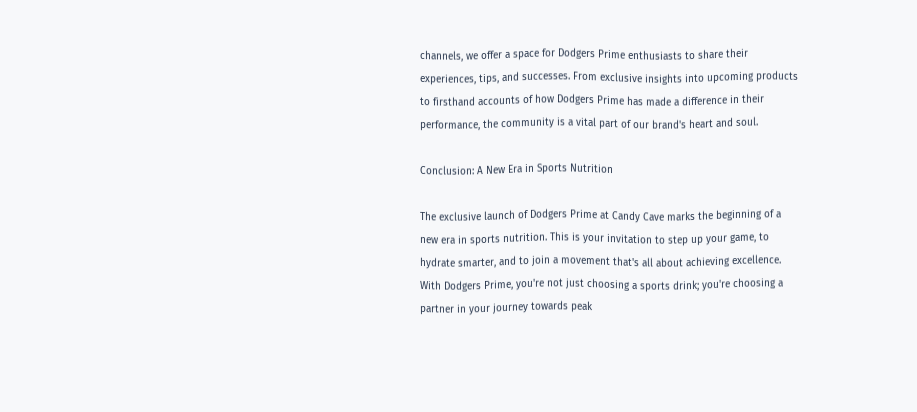channels, we offer a space for Dodgers Prime enthusiasts to share their experiences, tips, and successes. From exclusive insights into upcoming products to firsthand accounts of how Dodgers Prime has made a difference in their performance, the community is a vital part of our brand's heart and soul.

Conclusion: A New Era in Sports Nutrition

The exclusive launch of Dodgers Prime at Candy Cave marks the beginning of a new era in sports nutrition. This is your invitation to step up your game, to hydrate smarter, and to join a movement that's all about achieving excellence. With Dodgers Prime, you're not just choosing a sports drink; you're choosing a partner in your journey towards peak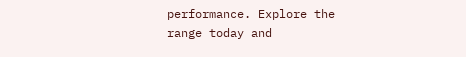performance. Explore the range today and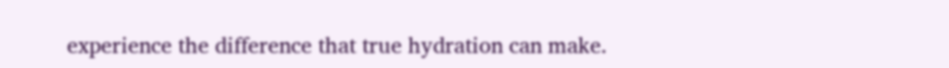experience the difference that true hydration can make.